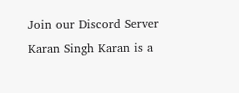Join our Discord Server
Karan Singh Karan is a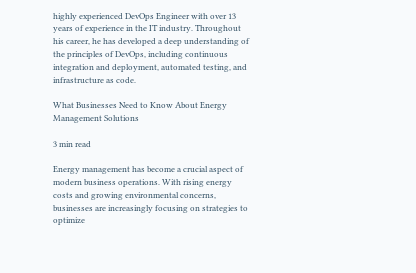highly experienced DevOps Engineer with over 13 years of experience in the IT industry. Throughout his career, he has developed a deep understanding of the principles of DevOps, including continuous integration and deployment, automated testing, and infrastructure as code.

What Businesses Need to Know About Energy Management Solutions

3 min read

Energy management has become a crucial aspect of modern business operations. With rising energy costs and growing environmental concerns, businesses are increasingly focusing on strategies to optimize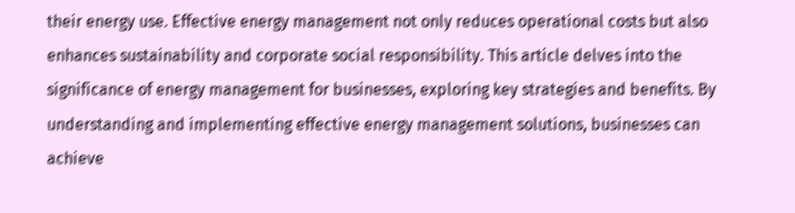their energy use. Effective energy management not only reduces operational costs but also enhances sustainability and corporate social responsibility. This article delves into the significance of energy management for businesses, exploring key strategies and benefits. By understanding and implementing effective energy management solutions, businesses can achieve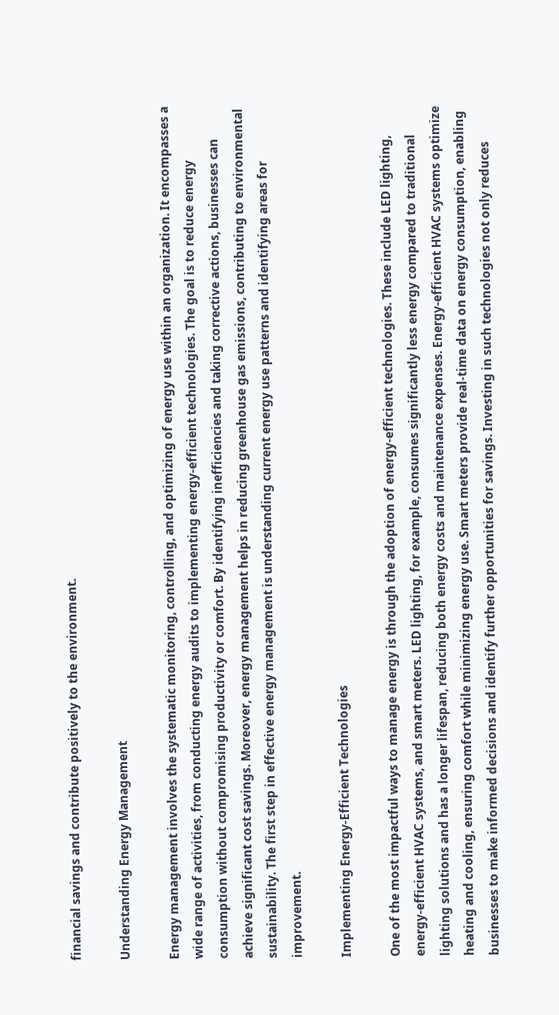financial savings and contribute positively to the environment.

Understanding Energy Management

Energy management involves the systematic monitoring, controlling, and optimizing of energy use within an organization. It encompasses a wide range of activities, from conducting energy audits to implementing energy-efficient technologies. The goal is to reduce energy consumption without compromising productivity or comfort. By identifying inefficiencies and taking corrective actions, businesses can achieve significant cost savings. Moreover, energy management helps in reducing greenhouse gas emissions, contributing to environmental sustainability. The first step in effective energy management is understanding current energy use patterns and identifying areas for improvement.

Implementing Energy-Efficient Technologies

One of the most impactful ways to manage energy is through the adoption of energy-efficient technologies. These include LED lighting, energy-efficient HVAC systems, and smart meters. LED lighting, for example, consumes significantly less energy compared to traditional lighting solutions and has a longer lifespan, reducing both energy costs and maintenance expenses. Energy-efficient HVAC systems optimize heating and cooling, ensuring comfort while minimizing energy use. Smart meters provide real-time data on energy consumption, enabling businesses to make informed decisions and identify further opportunities for savings. Investing in such technologies not only reduces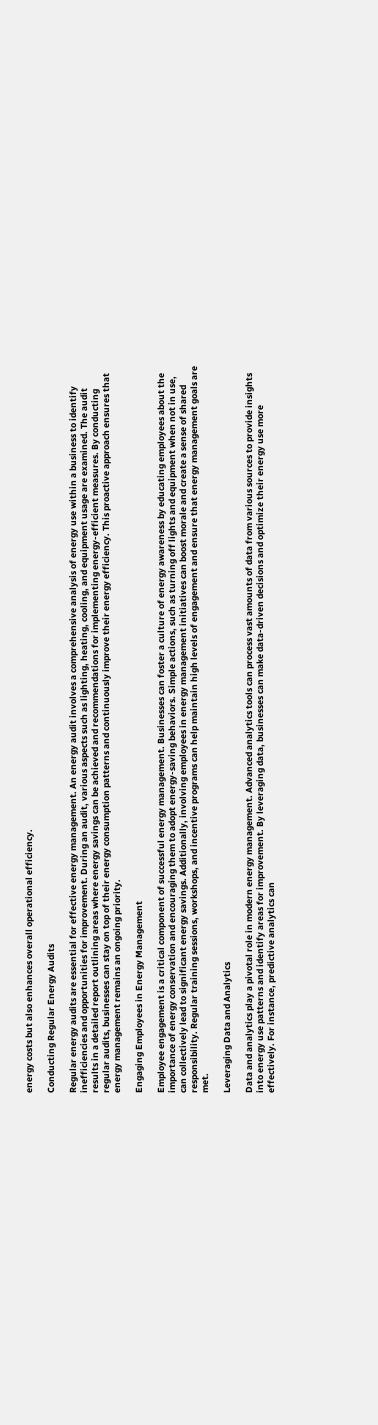energy costs but also enhances overall operational efficiency.

Conducting Regular Energy Audits

Regular energy audits are essential for effective energy management. An energy audit involves a comprehensive analysis of energy use within a business to identify inefficiencies and opportunities for improvement. During an audit, various aspects such as lighting, heating, cooling, and equipment usage are examined. The audit results in a detailed report outlining areas where energy savings can be achieved and recommendations for implementing energy-efficient measures. By conducting regular audits, businesses can stay on top of their energy consumption patterns and continuously improve their energy efficiency. This proactive approach ensures that energy management remains an ongoing priority.

Engaging Employees in Energy Management

Employee engagement is a critical component of successful energy management. Businesses can foster a culture of energy awareness by educating employees about the importance of energy conservation and encouraging them to adopt energy-saving behaviors. Simple actions, such as turning off lights and equipment when not in use, can collectively lead to significant energy savings. Additionally, involving employees in energy management initiatives can boost morale and create a sense of shared responsibility. Regular training sessions, workshops, and incentive programs can help maintain high levels of engagement and ensure that energy management goals are met.

Leveraging Data and Analytics

Data and analytics play a pivotal role in modern energy management. Advanced analytics tools can process vast amounts of data from various sources to provide insights into energy use patterns and identify areas for improvement. By leveraging data, businesses can make data-driven decisions and optimize their energy use more effectively. For instance, predictive analytics can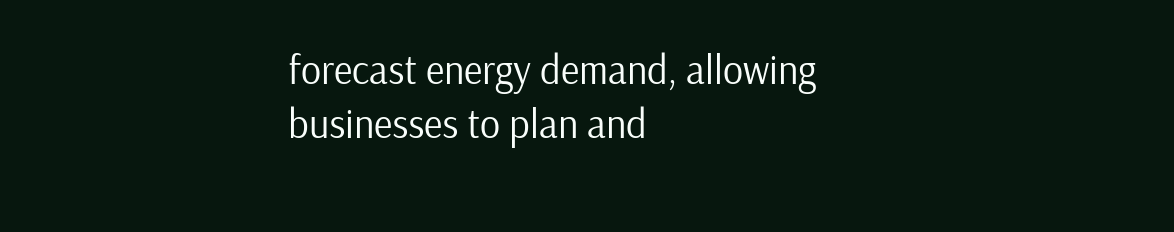forecast energy demand, allowing businesses to plan and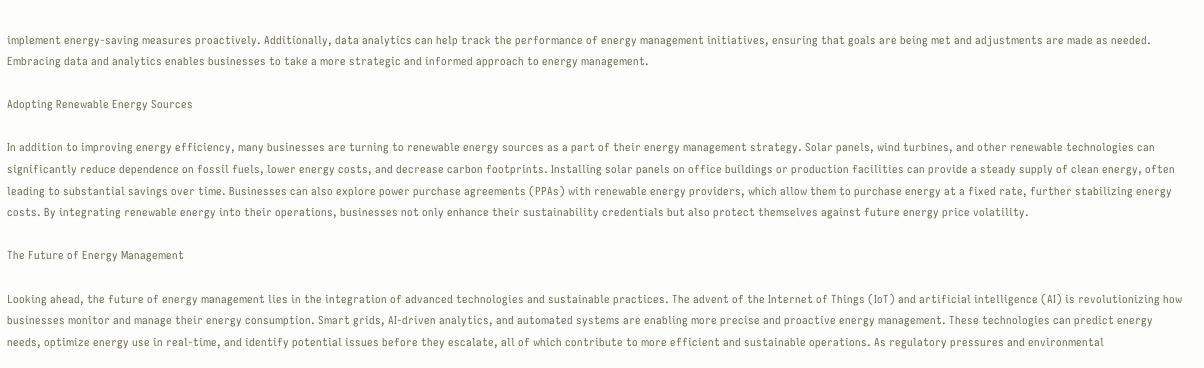implement energy-saving measures proactively. Additionally, data analytics can help track the performance of energy management initiatives, ensuring that goals are being met and adjustments are made as needed. Embracing data and analytics enables businesses to take a more strategic and informed approach to energy management.

Adopting Renewable Energy Sources

In addition to improving energy efficiency, many businesses are turning to renewable energy sources as a part of their energy management strategy. Solar panels, wind turbines, and other renewable technologies can significantly reduce dependence on fossil fuels, lower energy costs, and decrease carbon footprints. Installing solar panels on office buildings or production facilities can provide a steady supply of clean energy, often leading to substantial savings over time. Businesses can also explore power purchase agreements (PPAs) with renewable energy providers, which allow them to purchase energy at a fixed rate, further stabilizing energy costs. By integrating renewable energy into their operations, businesses not only enhance their sustainability credentials but also protect themselves against future energy price volatility.

The Future of Energy Management

Looking ahead, the future of energy management lies in the integration of advanced technologies and sustainable practices. The advent of the Internet of Things (IoT) and artificial intelligence (AI) is revolutionizing how businesses monitor and manage their energy consumption. Smart grids, AI-driven analytics, and automated systems are enabling more precise and proactive energy management. These technologies can predict energy needs, optimize energy use in real-time, and identify potential issues before they escalate, all of which contribute to more efficient and sustainable operations. As regulatory pressures and environmental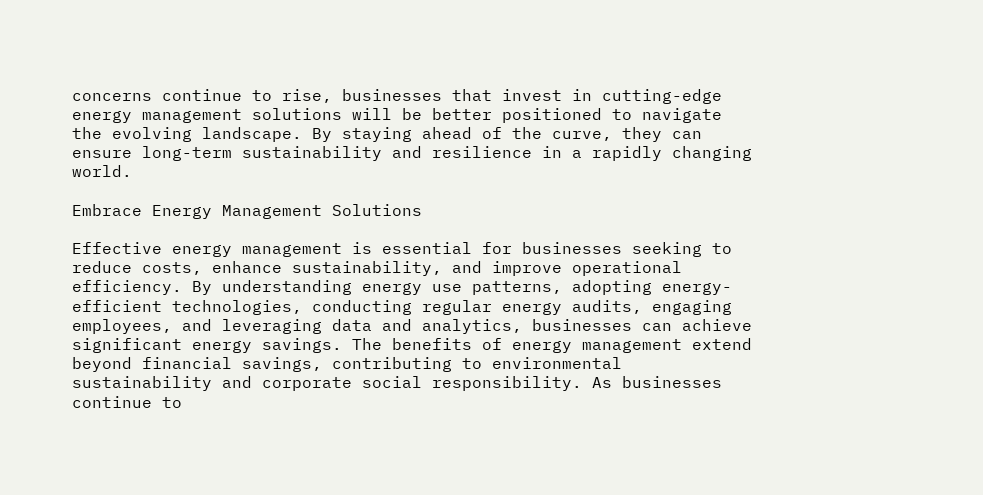concerns continue to rise, businesses that invest in cutting-edge energy management solutions will be better positioned to navigate the evolving landscape. By staying ahead of the curve, they can ensure long-term sustainability and resilience in a rapidly changing world.

Embrace Energy Management Solutions

Effective energy management is essential for businesses seeking to reduce costs, enhance sustainability, and improve operational efficiency. By understanding energy use patterns, adopting energy-efficient technologies, conducting regular energy audits, engaging employees, and leveraging data and analytics, businesses can achieve significant energy savings. The benefits of energy management extend beyond financial savings, contributing to environmental sustainability and corporate social responsibility. As businesses continue to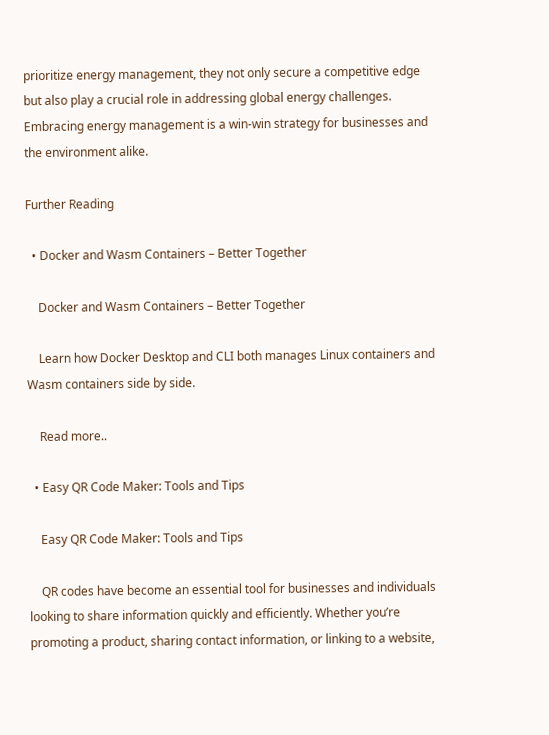prioritize energy management, they not only secure a competitive edge but also play a crucial role in addressing global energy challenges. Embracing energy management is a win-win strategy for businesses and the environment alike.

Further Reading

  • Docker and Wasm Containers – Better Together

    Docker and Wasm Containers – Better Together

    Learn how Docker Desktop and CLI both manages Linux containers and Wasm containers side by side.

    Read more..

  • Easy QR Code Maker: Tools and Tips

    Easy QR Code Maker: Tools and Tips

    QR codes have become an essential tool for businesses and individuals looking to share information quickly and efficiently. Whether you’re promoting a product, sharing contact information, or linking to a website,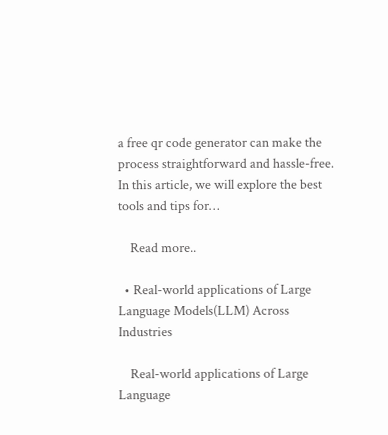a free qr code generator can make the process straightforward and hassle-free. In this article, we will explore the best tools and tips for…

    Read more..

  • Real-world applications of Large Language Models(LLM) Across Industries

    Real-world applications of Large Language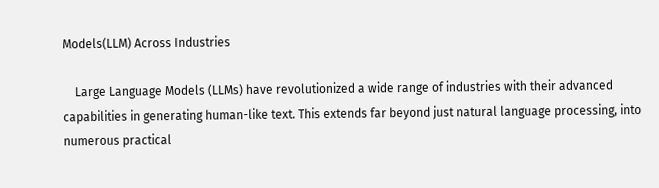Models(LLM) Across Industries

    Large Language Models (LLMs) have revolutionized a wide range of industries with their advanced capabilities in generating human-like text. This extends far beyond just natural language processing, into numerous practical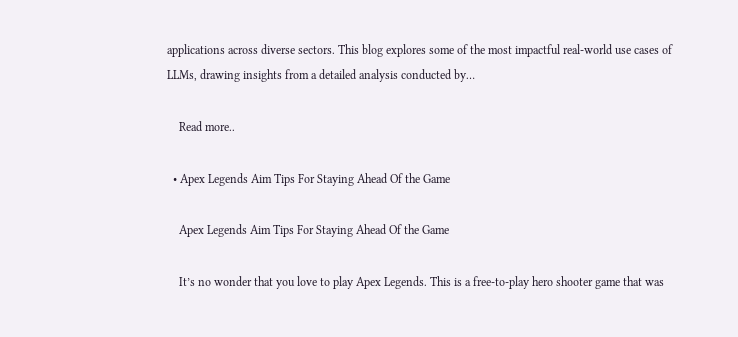applications across diverse sectors. This blog explores some of the most impactful real-world use cases of LLMs, drawing insights from a detailed analysis conducted by…

    Read more..

  • Apex Legends Aim Tips For Staying Ahead Of the Game

    Apex Legends Aim Tips For Staying Ahead Of the Game

    It’s no wonder that you love to play Apex Legends. This is a free-to-play hero shooter game that was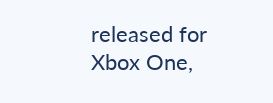released for Xbox One,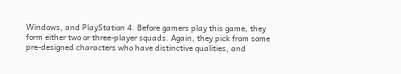Windows, and PlayStation 4. Before gamers play this game, they form either two or three-player squads. Again, they pick from some pre-designed characters who have distinctive qualities, and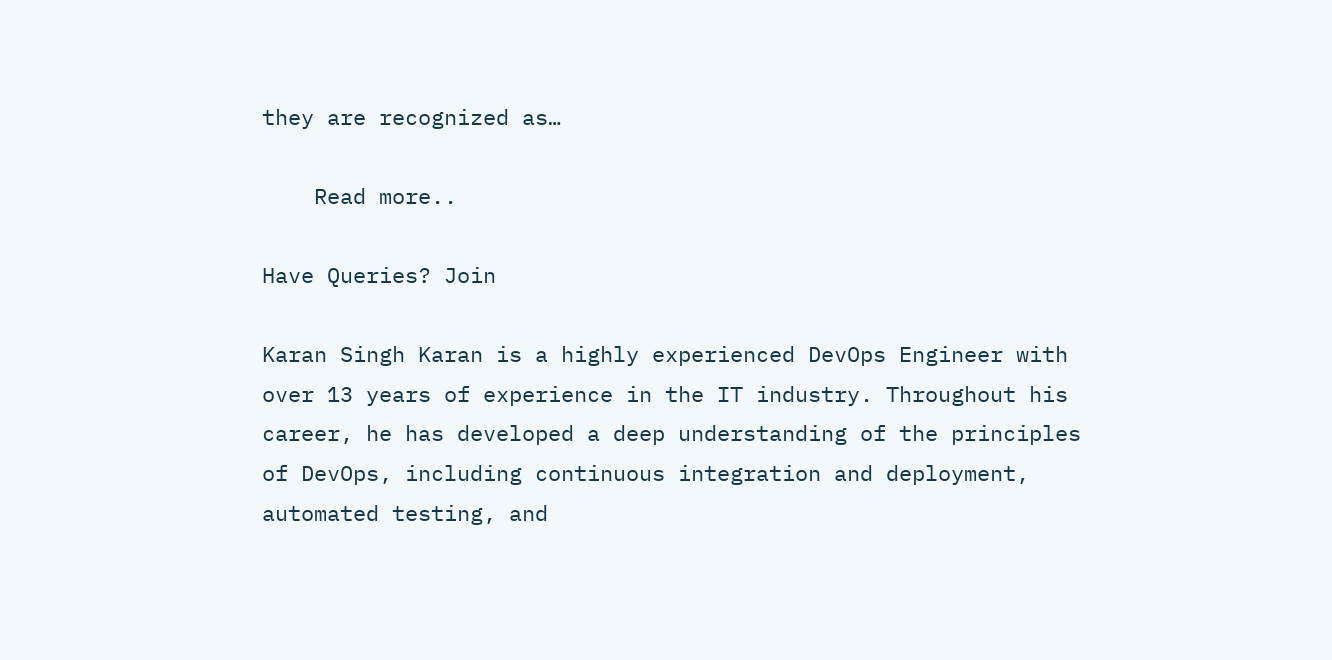they are recognized as…

    Read more..

Have Queries? Join

Karan Singh Karan is a highly experienced DevOps Engineer with over 13 years of experience in the IT industry. Throughout his career, he has developed a deep understanding of the principles of DevOps, including continuous integration and deployment, automated testing, and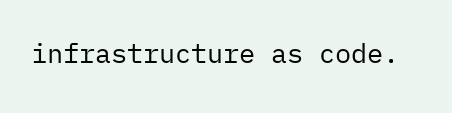infrastructure as code.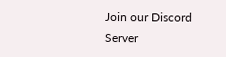Join our Discord Server